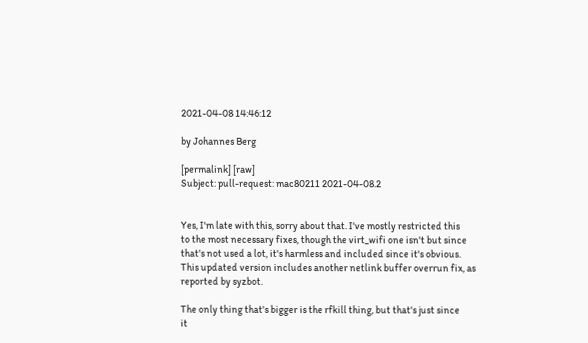2021-04-08 14:46:12

by Johannes Berg

[permalink] [raw]
Subject: pull-request: mac80211 2021-04-08.2


Yes, I'm late with this, sorry about that. I've mostly restricted this
to the most necessary fixes, though the virt_wifi one isn't but since
that's not used a lot, it's harmless and included since it's obvious.
This updated version includes another netlink buffer overrun fix, as
reported by syzbot.

The only thing that's bigger is the rfkill thing, but that's just since
it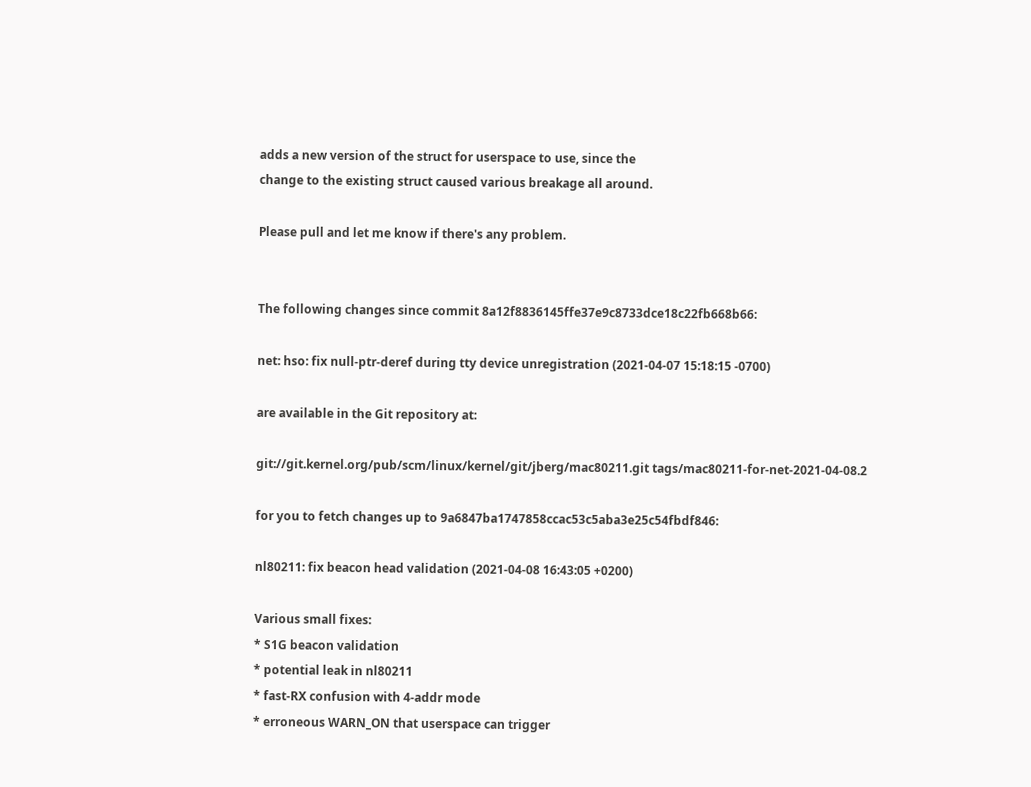adds a new version of the struct for userspace to use, since the
change to the existing struct caused various breakage all around.

Please pull and let me know if there's any problem.


The following changes since commit 8a12f8836145ffe37e9c8733dce18c22fb668b66:

net: hso: fix null-ptr-deref during tty device unregistration (2021-04-07 15:18:15 -0700)

are available in the Git repository at:

git://git.kernel.org/pub/scm/linux/kernel/git/jberg/mac80211.git tags/mac80211-for-net-2021-04-08.2

for you to fetch changes up to 9a6847ba1747858ccac53c5aba3e25c54fbdf846:

nl80211: fix beacon head validation (2021-04-08 16:43:05 +0200)

Various small fixes:
* S1G beacon validation
* potential leak in nl80211
* fast-RX confusion with 4-addr mode
* erroneous WARN_ON that userspace can trigger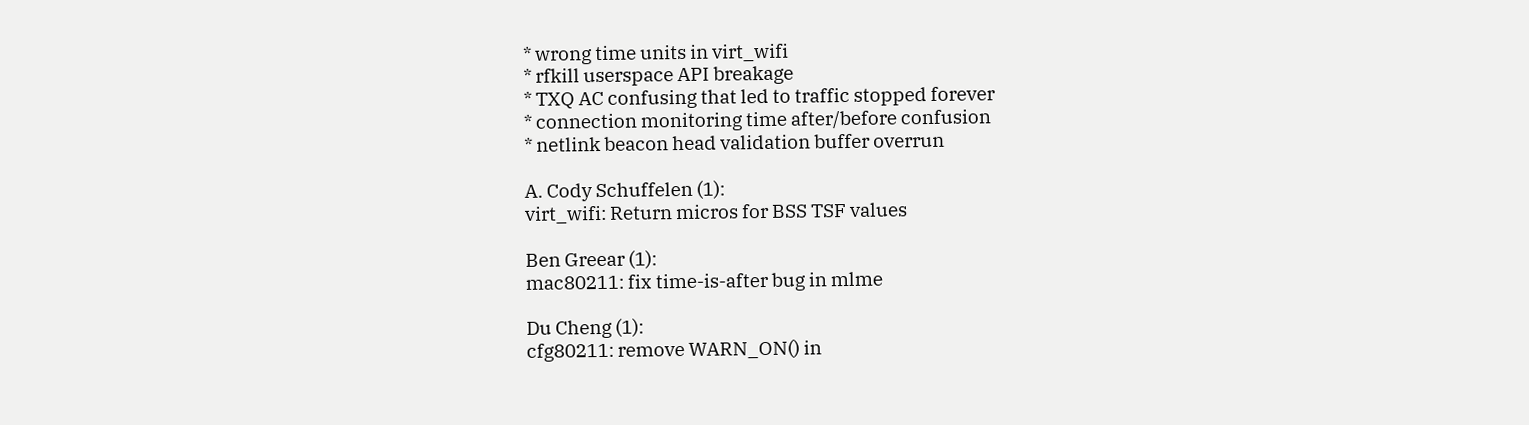* wrong time units in virt_wifi
* rfkill userspace API breakage
* TXQ AC confusing that led to traffic stopped forever
* connection monitoring time after/before confusion
* netlink beacon head validation buffer overrun

A. Cody Schuffelen (1):
virt_wifi: Return micros for BSS TSF values

Ben Greear (1):
mac80211: fix time-is-after bug in mlme

Du Cheng (1):
cfg80211: remove WARN_ON() in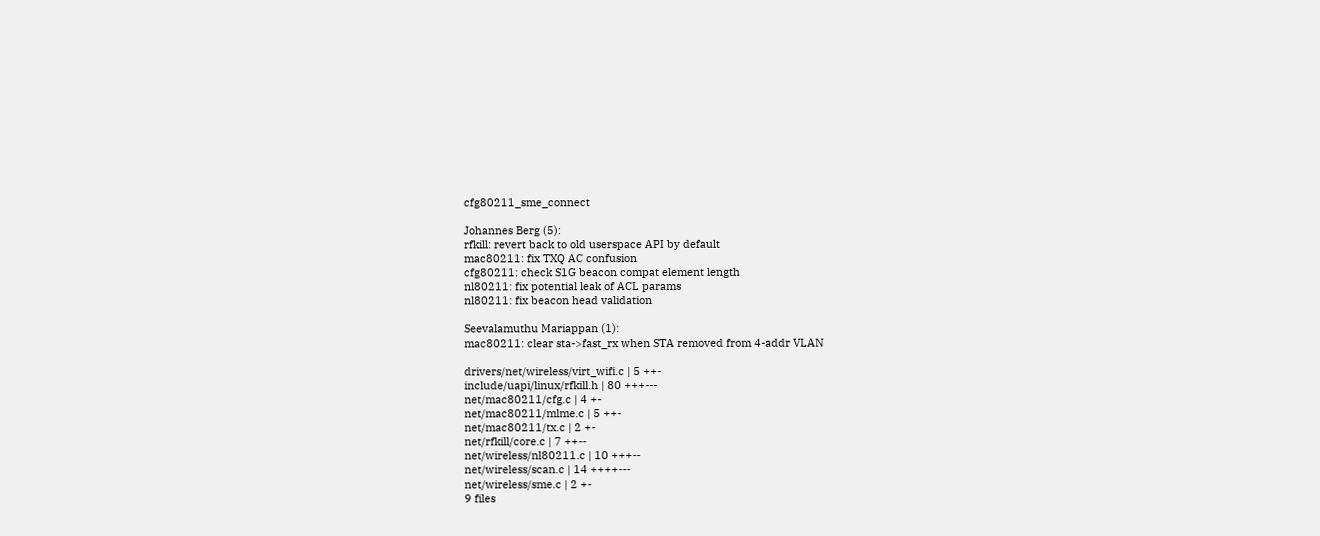cfg80211_sme_connect

Johannes Berg (5):
rfkill: revert back to old userspace API by default
mac80211: fix TXQ AC confusion
cfg80211: check S1G beacon compat element length
nl80211: fix potential leak of ACL params
nl80211: fix beacon head validation

Seevalamuthu Mariappan (1):
mac80211: clear sta->fast_rx when STA removed from 4-addr VLAN

drivers/net/wireless/virt_wifi.c | 5 ++-
include/uapi/linux/rfkill.h | 80 +++---
net/mac80211/cfg.c | 4 +-
net/mac80211/mlme.c | 5 ++-
net/mac80211/tx.c | 2 +-
net/rfkill/core.c | 7 ++--
net/wireless/nl80211.c | 10 +++--
net/wireless/scan.c | 14 ++++---
net/wireless/sme.c | 2 +-
9 files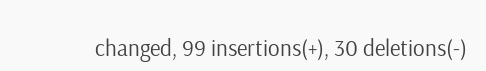changed, 99 insertions(+), 30 deletions(-)